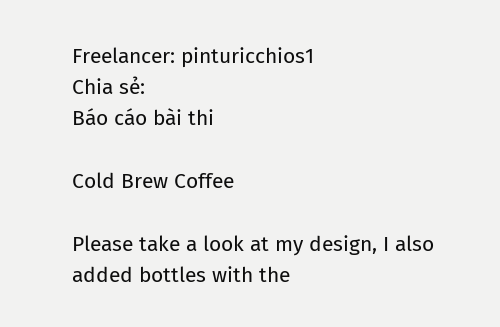Freelancer: pinturicchios1
Chia sẻ:
Báo cáo bài thi

Cold Brew Coffee

Please take a look at my design, I also added bottles with the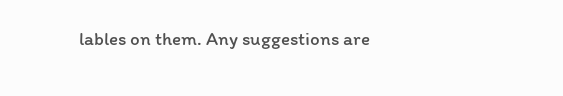lables on them. Any suggestions are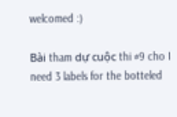welcomed :)

Bài tham dự cuộc thi #9 cho I need 3 labels for the botteled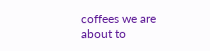coffees we are about to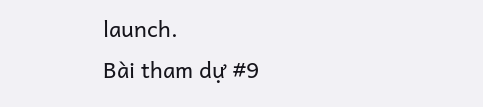launch.
Bài tham dự #9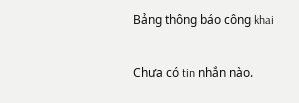Bảng thông báo công khai

Chưa có tin nhắn nào.